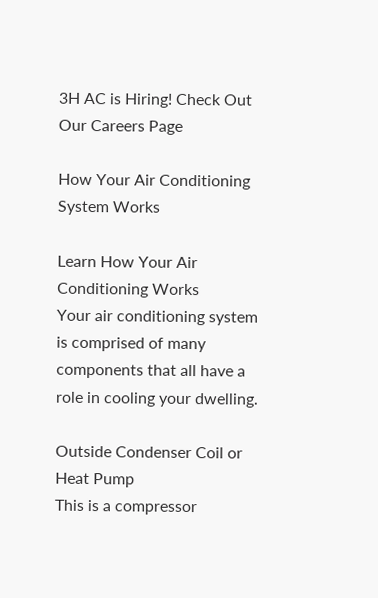3H AC is Hiring! Check Out Our Careers Page

How Your Air Conditioning System Works

Learn How Your Air Conditioning Works
Your air conditioning system is comprised of many components that all have a role in cooling your dwelling.

Outside Condenser Coil or Heat Pump
This is a compressor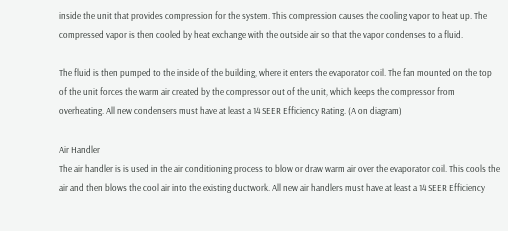inside the unit that provides compression for the system. This compression causes the cooling vapor to heat up. The compressed vapor is then cooled by heat exchange with the outside air so that the vapor condenses to a fluid.

The fluid is then pumped to the inside of the building, where it enters the evaporator coil. The fan mounted on the top of the unit forces the warm air created by the compressor out of the unit, which keeps the compressor from overheating. All new condensers must have at least a 14 SEER Efficiency Rating. (A on diagram)

Air Handler
The air handler is is used in the air conditioning process to blow or draw warm air over the evaporator coil. This cools the air and then blows the cool air into the existing ductwork. All new air handlers must have at least a 14 SEER Efficiency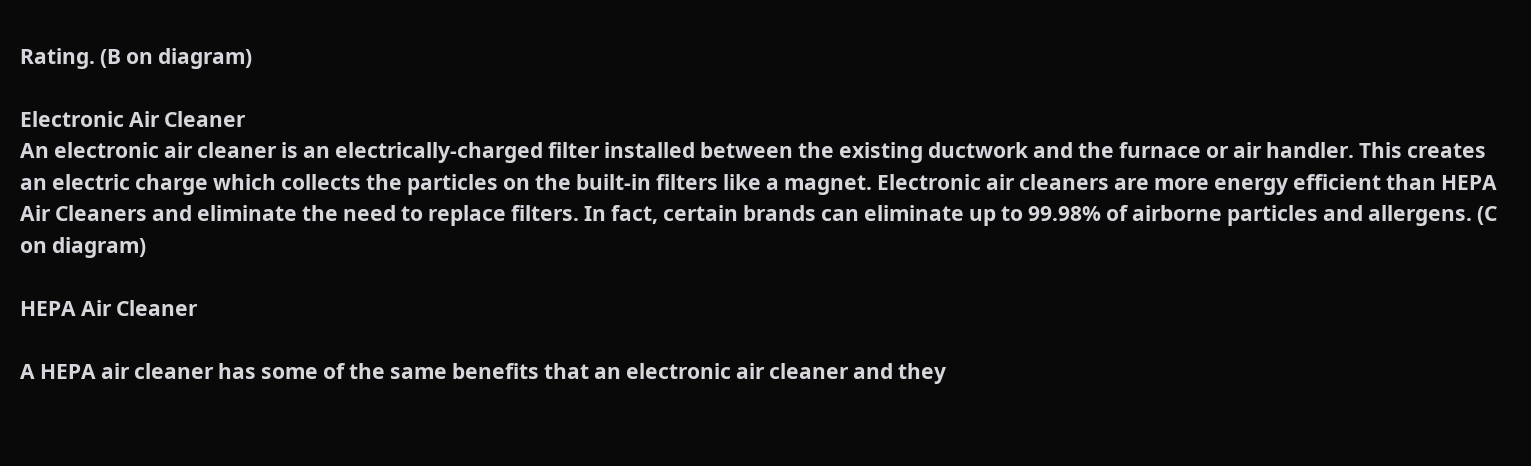Rating. (B on diagram)

Electronic Air Cleaner
An electronic air cleaner is an electrically-charged filter installed between the existing ductwork and the furnace or air handler. This creates an electric charge which collects the particles on the built-in filters like a magnet. Electronic air cleaners are more energy efficient than HEPA Air Cleaners and eliminate the need to replace filters. In fact, certain brands can eliminate up to 99.98% of airborne particles and allergens. (C on diagram)

HEPA Air Cleaner

A HEPA air cleaner has some of the same benefits that an electronic air cleaner and they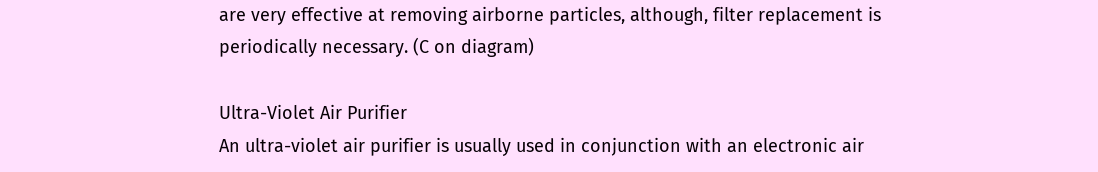are very effective at removing airborne particles, although, filter replacement is periodically necessary. (C on diagram)

Ultra-Violet Air Purifier
An ultra-violet air purifier is usually used in conjunction with an electronic air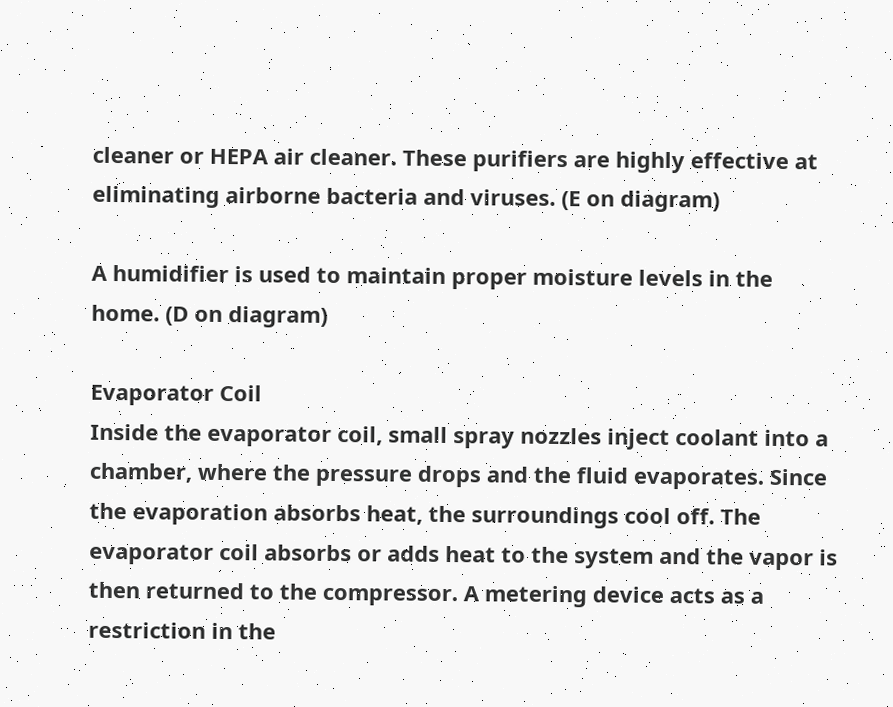cleaner or HEPA air cleaner. These purifiers are highly effective at eliminating airborne bacteria and viruses. (E on diagram)

A humidifier is used to maintain proper moisture levels in the home. (D on diagram)

Evaporator Coil
Inside the evaporator coil, small spray nozzles inject coolant into a chamber, where the pressure drops and the fluid evaporates. Since the evaporation absorbs heat, the surroundings cool off. The evaporator coil absorbs or adds heat to the system and the vapor is then returned to the compressor. A metering device acts as a restriction in the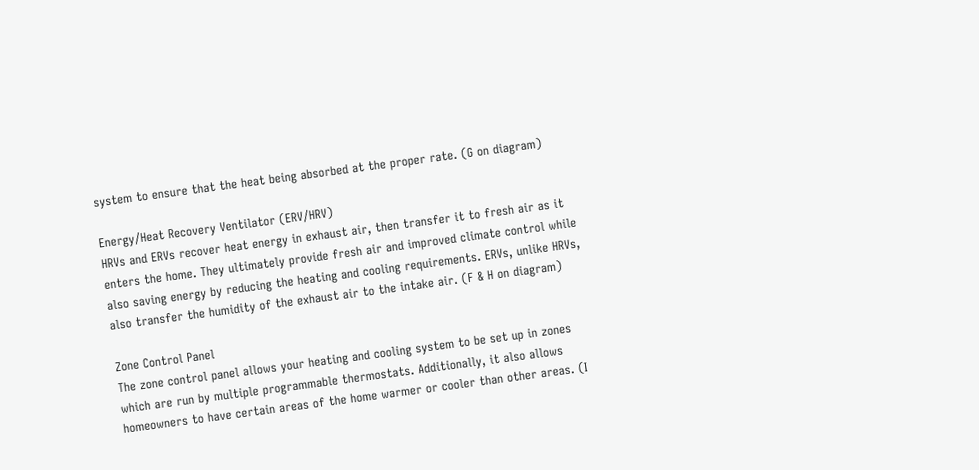system to ensure that the heat being absorbed at the proper rate. (G on diagram)

Energy/Heat Recovery Ventilator (ERV/HRV)
HRVs and ERVs recover heat energy in exhaust air, then transfer it to fresh air as it enters the home. They ultimately provide fresh air and improved climate control while also saving energy by reducing the heating and cooling requirements. ERVs, unlike HRVs, also transfer the humidity of the exhaust air to the intake air. (F & H on diagram)

Zone Control Panel
The zone control panel allows your heating and cooling system to be set up in zones which are run by multiple programmable thermostats. Additionally, it also allows homeowners to have certain areas of the home warmer or cooler than other areas. (I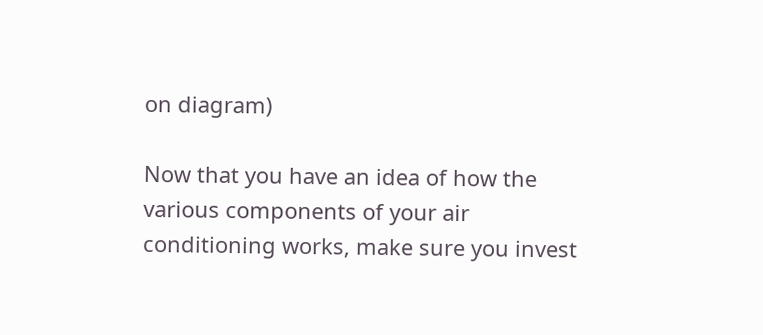on diagram)

Now that you have an idea of how the various components of your air conditioning works, make sure you invest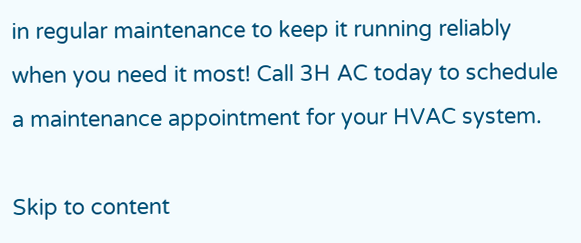in regular maintenance to keep it running reliably when you need it most! Call 3H AC today to schedule a maintenance appointment for your HVAC system.

Skip to content